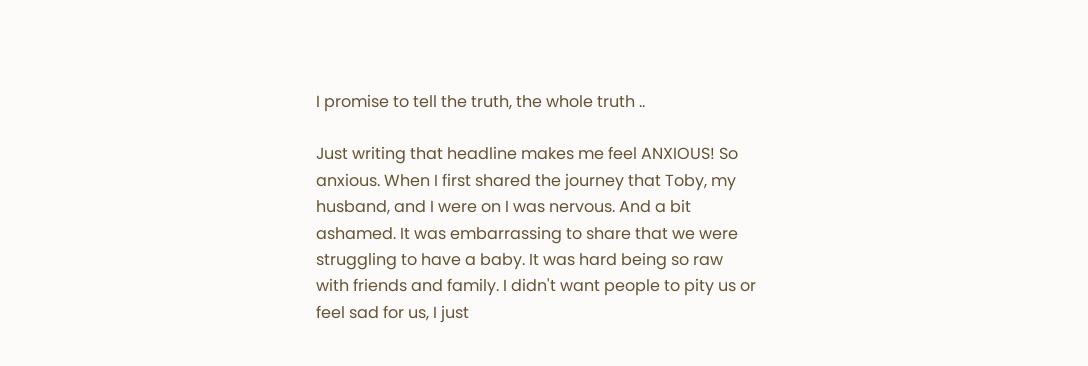I promise to tell the truth, the whole truth ..

Just writing that headline makes me feel ANXIOUS! So anxious. When I first shared the journey that Toby, my husband, and I were on I was nervous. And a bit ashamed. It was embarrassing to share that we were struggling to have a baby. It was hard being so raw with friends and family. I didn't want people to pity us or feel sad for us, I just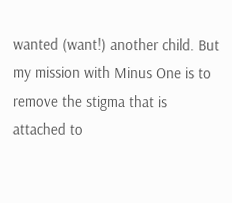wanted (want!) another child. But my mission with Minus One is to remove the stigma that is attached to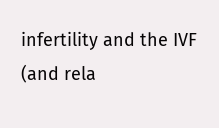infertility and the IVF (and rela